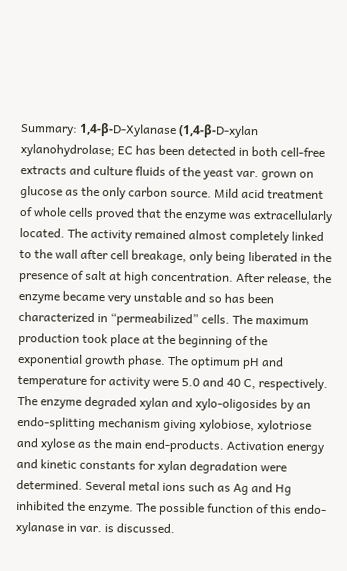Summary: 1,4-β-D-Xylanase (1,4-β-D-xylan xylanohydrolase; EC has been detected in both cell-free extracts and culture fluids of the yeast var. grown on glucose as the only carbon source. Mild acid treatment of whole cells proved that the enzyme was extracellularly located. The activity remained almost completely linked to the wall after cell breakage, only being liberated in the presence of salt at high concentration. After release, the enzyme became very unstable and so has been characterized in “permeabilized” cells. The maximum production took place at the beginning of the exponential growth phase. The optimum pH and temperature for activity were 5.0 and 40 C, respectively. The enzyme degraded xylan and xylo-oligosides by an endo-splitting mechanism giving xylobiose, xylotriose and xylose as the main end-products. Activation energy and kinetic constants for xylan degradation were determined. Several metal ions such as Ag and Hg inhibited the enzyme. The possible function of this endo-xylanase in var. is discussed.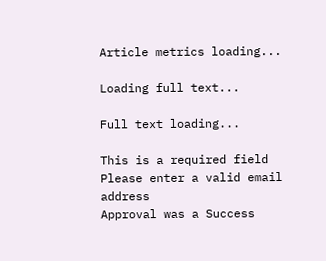Article metrics loading...

Loading full text...

Full text loading...

This is a required field
Please enter a valid email address
Approval was a Success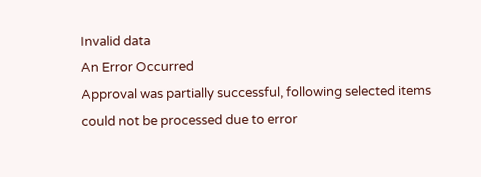Invalid data
An Error Occurred
Approval was partially successful, following selected items could not be processed due to error